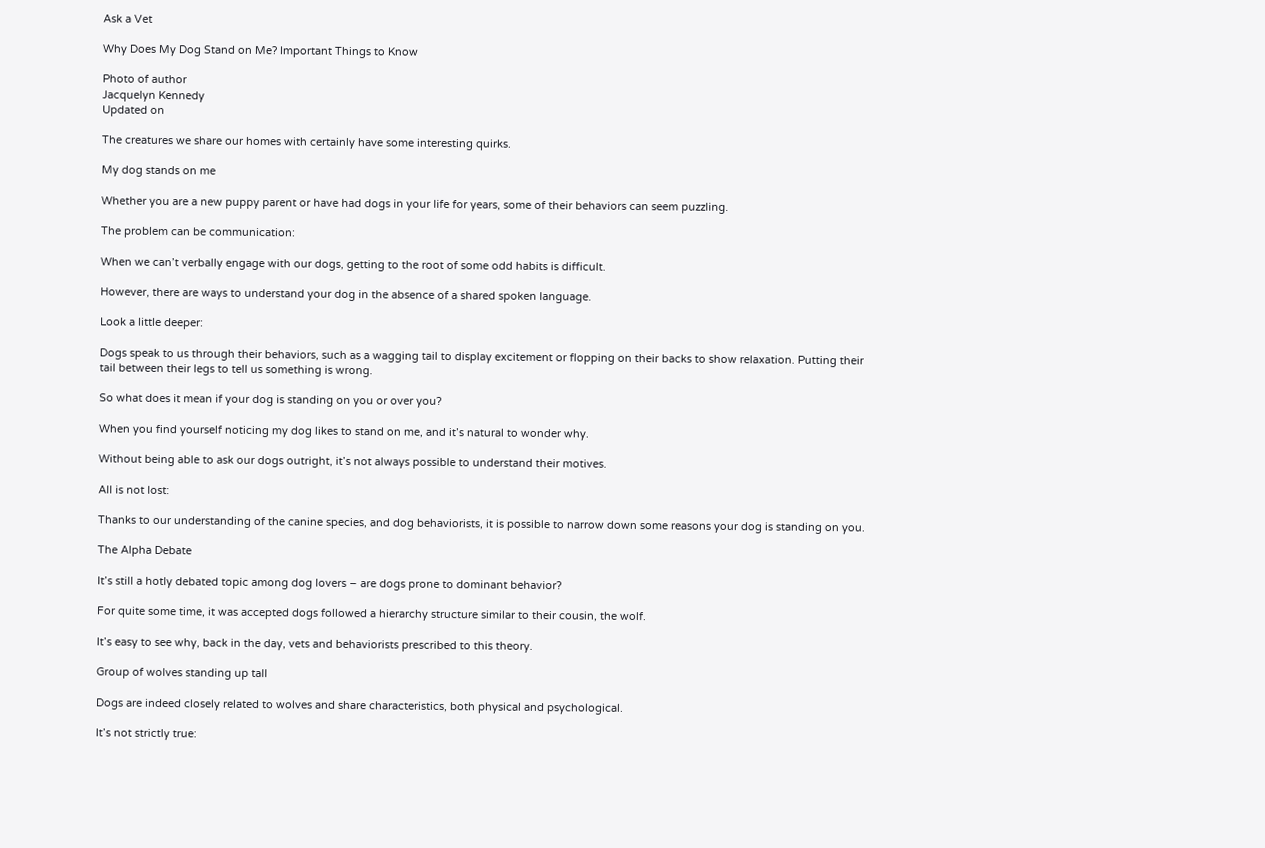Ask a Vet

Why Does My Dog Stand on Me? Important Things to Know

Photo of author
Jacquelyn Kennedy
Updated on

The creatures we share our homes with certainly have some interesting quirks.

My dog stands on me

Whether you are a new puppy parent or have had dogs in your life for years, some of their behaviors can seem puzzling.

The problem can be communication:

When we can’t verbally engage with our dogs, getting to the root of some odd habits is difficult.

However, there are ways to understand your dog in the absence of a shared spoken language.

Look a little deeper:

Dogs speak to us through their behaviors, such as a wagging tail to display excitement or flopping on their backs to show relaxation. Putting their tail between their legs to tell us something is wrong.

So what does it mean if your dog is standing on you or over you?

When you find yourself noticing my dog likes to stand on me, and it’s natural to wonder why.

Without being able to ask our dogs outright, it’s not always possible to understand their motives.

All is not lost:

Thanks to our understanding of the canine species, and dog behaviorists, it is possible to narrow down some reasons your dog is standing on you.

The Alpha Debate

It’s still a hotly debated topic among dog lovers – are dogs prone to dominant behavior?

For quite some time, it was accepted dogs followed a hierarchy structure similar to their cousin, the wolf.

It’s easy to see why, back in the day, vets and behaviorists prescribed to this theory.

Group of wolves standing up tall

Dogs are indeed closely related to wolves and share characteristics, both physical and psychological.

It’s not strictly true: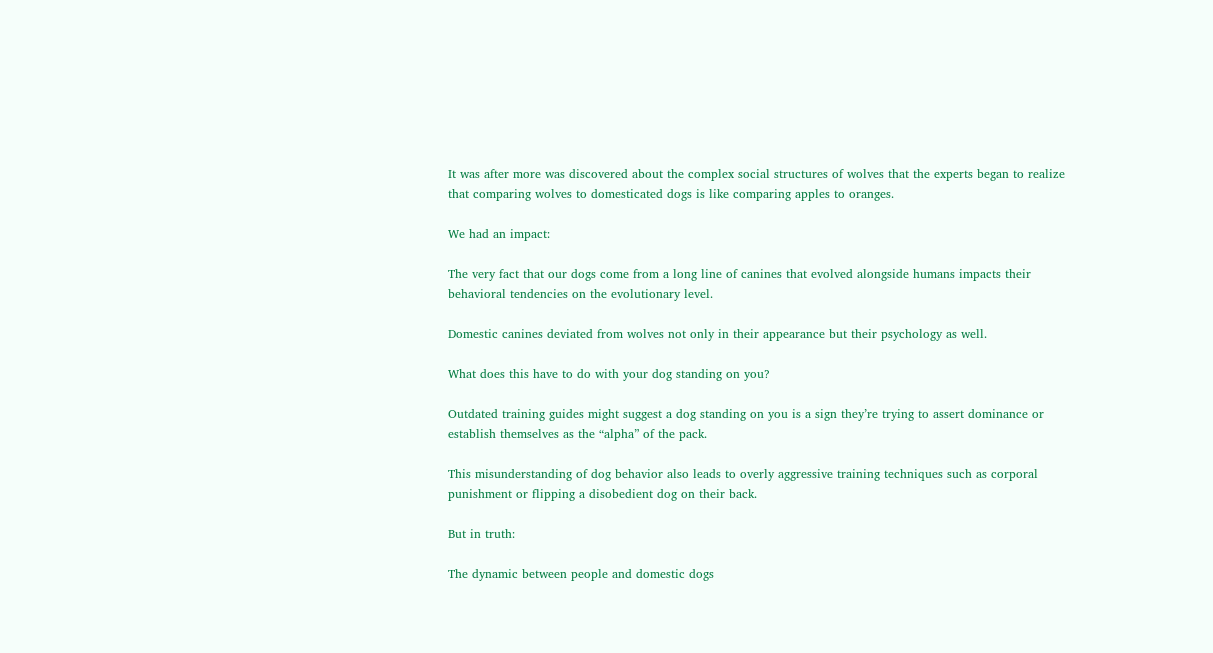It was after more was discovered about the complex social structures of wolves that the experts began to realize that comparing wolves to domesticated dogs is like comparing apples to oranges.

We had an impact:

The very fact that our dogs come from a long line of canines that evolved alongside humans impacts their behavioral tendencies on the evolutionary level.

Domestic canines deviated from wolves not only in their appearance but their psychology as well.

What does this have to do with your dog standing on you?

Outdated training guides might suggest a dog standing on you is a sign they’re trying to assert dominance or establish themselves as the “alpha” of the pack.

This misunderstanding of dog behavior also leads to overly aggressive training techniques such as corporal punishment or flipping a disobedient dog on their back.

But in truth:

The dynamic between people and domestic dogs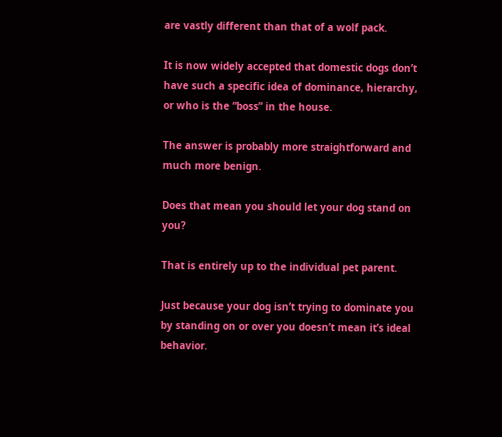are vastly different than that of a wolf pack.

It is now widely accepted that domestic dogs don’t have such a specific idea of dominance, hierarchy, or who is the “boss” in the house.

The answer is probably more straightforward and much more benign.

Does that mean you should let your dog stand on you?

That is entirely up to the individual pet parent.

Just because your dog isn’t trying to dominate you by standing on or over you doesn’t mean it’s ideal behavior.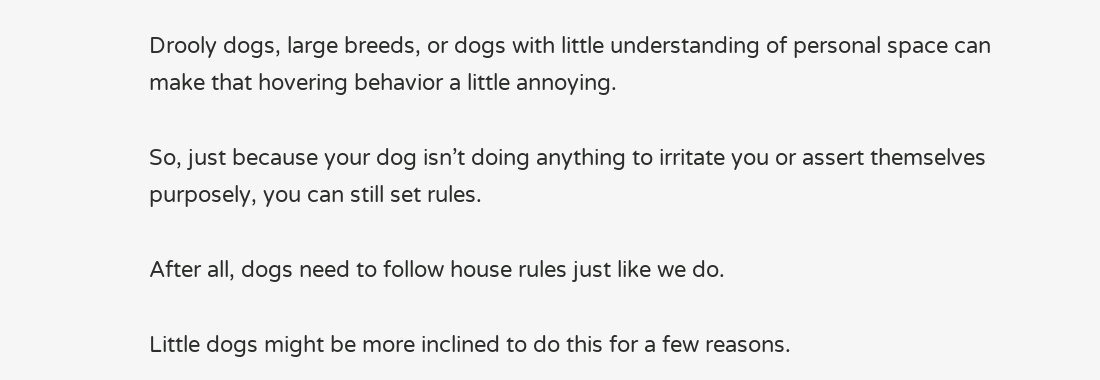Drooly dogs, large breeds, or dogs with little understanding of personal space can make that hovering behavior a little annoying.

So, just because your dog isn’t doing anything to irritate you or assert themselves purposely, you can still set rules.

After all, dogs need to follow house rules just like we do.

Little dogs might be more inclined to do this for a few reasons.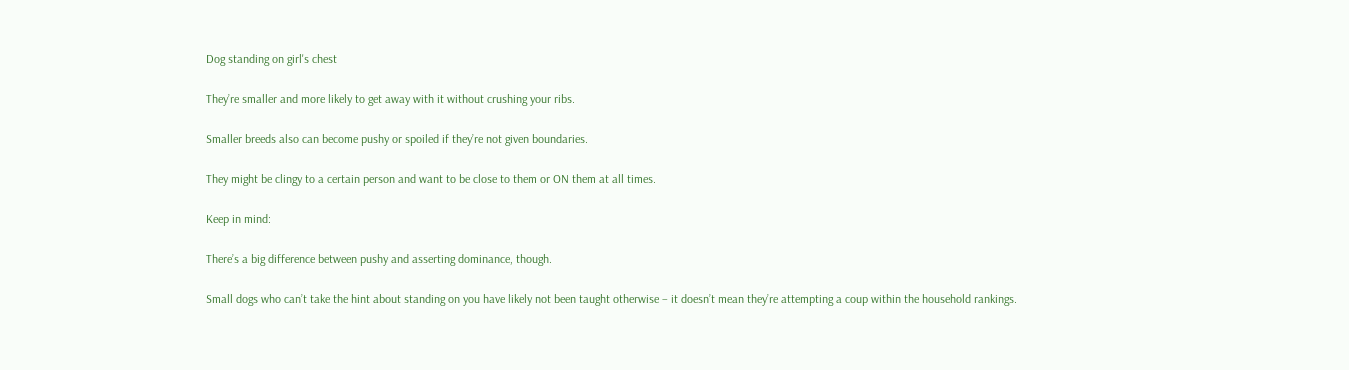Dog standing on girl's chest

They’re smaller and more likely to get away with it without crushing your ribs.

Smaller breeds also can become pushy or spoiled if they’re not given boundaries.

They might be clingy to a certain person and want to be close to them or ON them at all times.

Keep in mind:

There’s a big difference between pushy and asserting dominance, though.

Small dogs who can’t take the hint about standing on you have likely not been taught otherwise – it doesn’t mean they’re attempting a coup within the household rankings.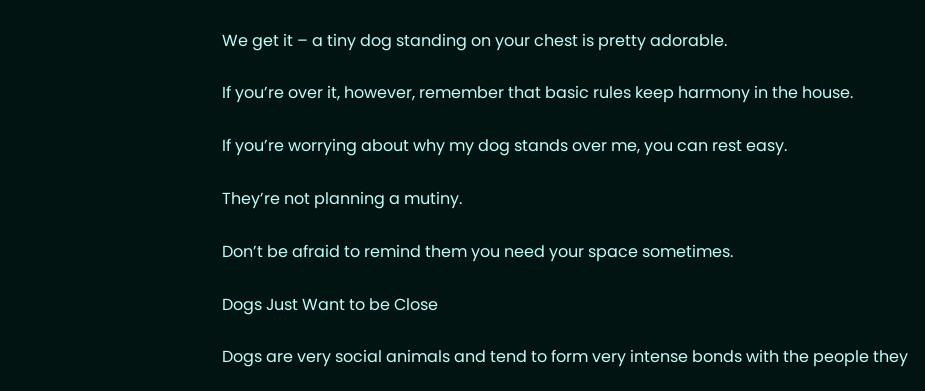We get it – a tiny dog standing on your chest is pretty adorable.

If you’re over it, however, remember that basic rules keep harmony in the house.

If you’re worrying about why my dog stands over me, you can rest easy.

They’re not planning a mutiny.

Don’t be afraid to remind them you need your space sometimes.

Dogs Just Want to be Close

Dogs are very social animals and tend to form very intense bonds with the people they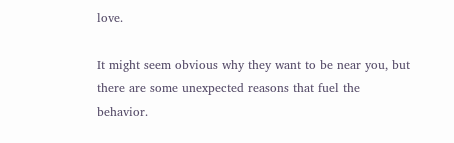love.

It might seem obvious why they want to be near you, but there are some unexpected reasons that fuel the behavior.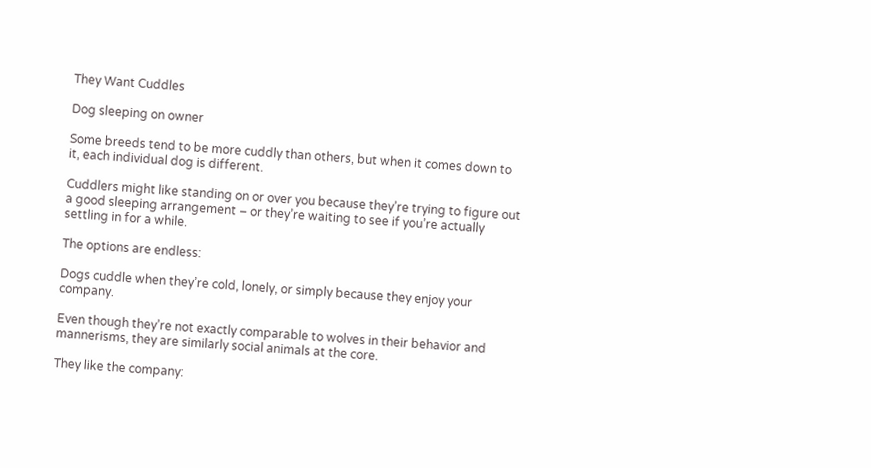They Want Cuddles

Dog sleeping on owner

Some breeds tend to be more cuddly than others, but when it comes down to it, each individual dog is different.

Cuddlers might like standing on or over you because they’re trying to figure out a good sleeping arrangement – or they’re waiting to see if you’re actually settling in for a while.

The options are endless:

Dogs cuddle when they’re cold, lonely, or simply because they enjoy your company.

Even though they’re not exactly comparable to wolves in their behavior and mannerisms, they are similarly social animals at the core.

They like the company: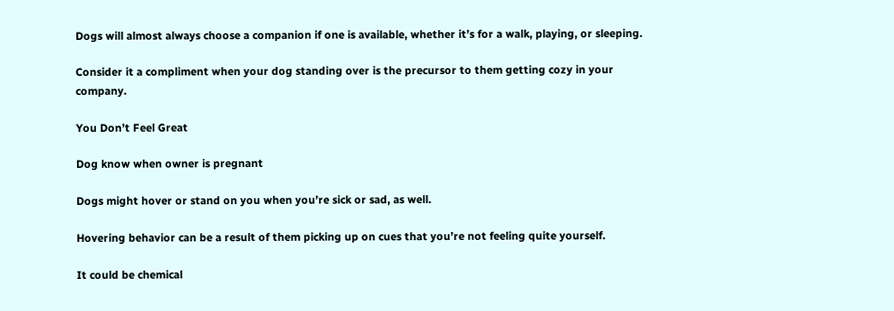Dogs will almost always choose a companion if one is available, whether it’s for a walk, playing, or sleeping.

Consider it a compliment when your dog standing over is the precursor to them getting cozy in your company.

You Don’t Feel Great

Dog know when owner is pregnant

Dogs might hover or stand on you when you’re sick or sad, as well.

Hovering behavior can be a result of them picking up on cues that you’re not feeling quite yourself.

It could be chemical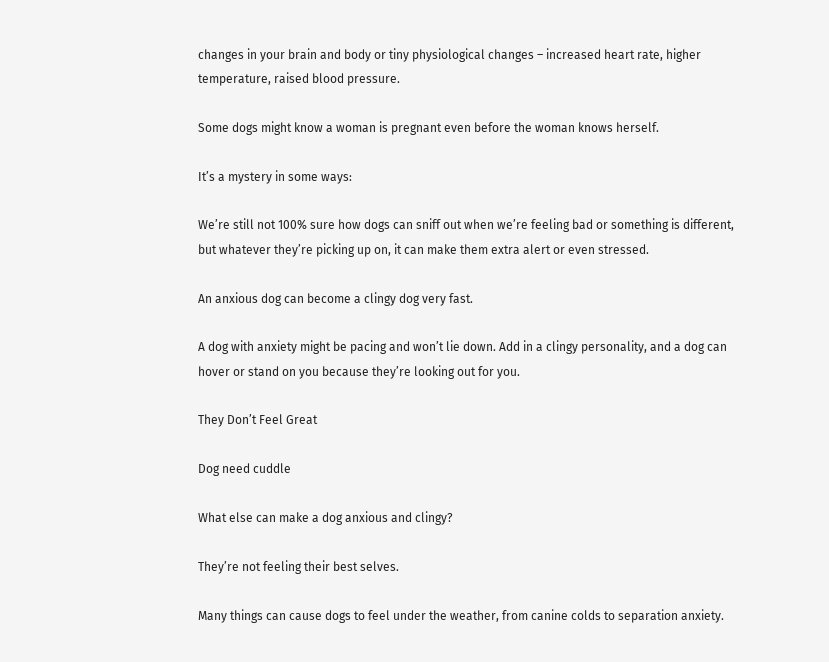changes in your brain and body or tiny physiological changes – increased heart rate, higher temperature, raised blood pressure.

Some dogs might know a woman is pregnant even before the woman knows herself.

It’s a mystery in some ways:

We’re still not 100% sure how dogs can sniff out when we’re feeling bad or something is different, but whatever they’re picking up on, it can make them extra alert or even stressed.

An anxious dog can become a clingy dog very fast.

A dog with anxiety might be pacing and won’t lie down. Add in a clingy personality, and a dog can hover or stand on you because they’re looking out for you.

They Don’t Feel Great

Dog need cuddle

What else can make a dog anxious and clingy?

They’re not feeling their best selves.

Many things can cause dogs to feel under the weather, from canine colds to separation anxiety.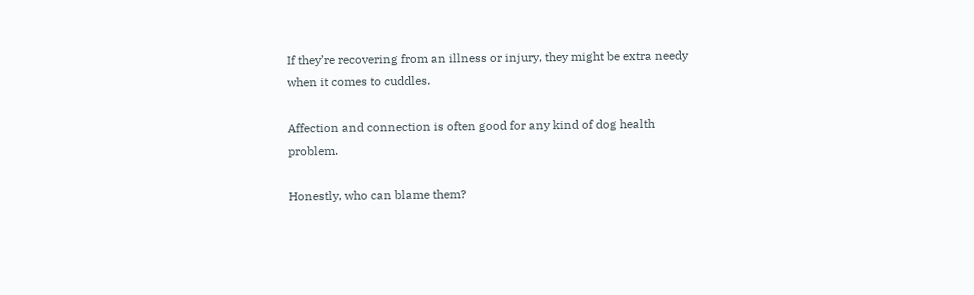If they’re recovering from an illness or injury, they might be extra needy when it comes to cuddles.

Affection and connection is often good for any kind of dog health problem.

Honestly, who can blame them?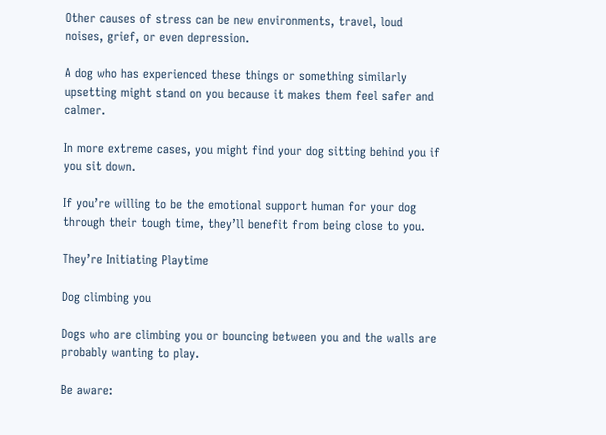Other causes of stress can be new environments, travel, loud noises, grief, or even depression.

A dog who has experienced these things or something similarly upsetting might stand on you because it makes them feel safer and calmer.

In more extreme cases, you might find your dog sitting behind you if you sit down.

If you’re willing to be the emotional support human for your dog through their tough time, they’ll benefit from being close to you.

They’re Initiating Playtime

Dog climbing you

Dogs who are climbing you or bouncing between you and the walls are probably wanting to play.

Be aware: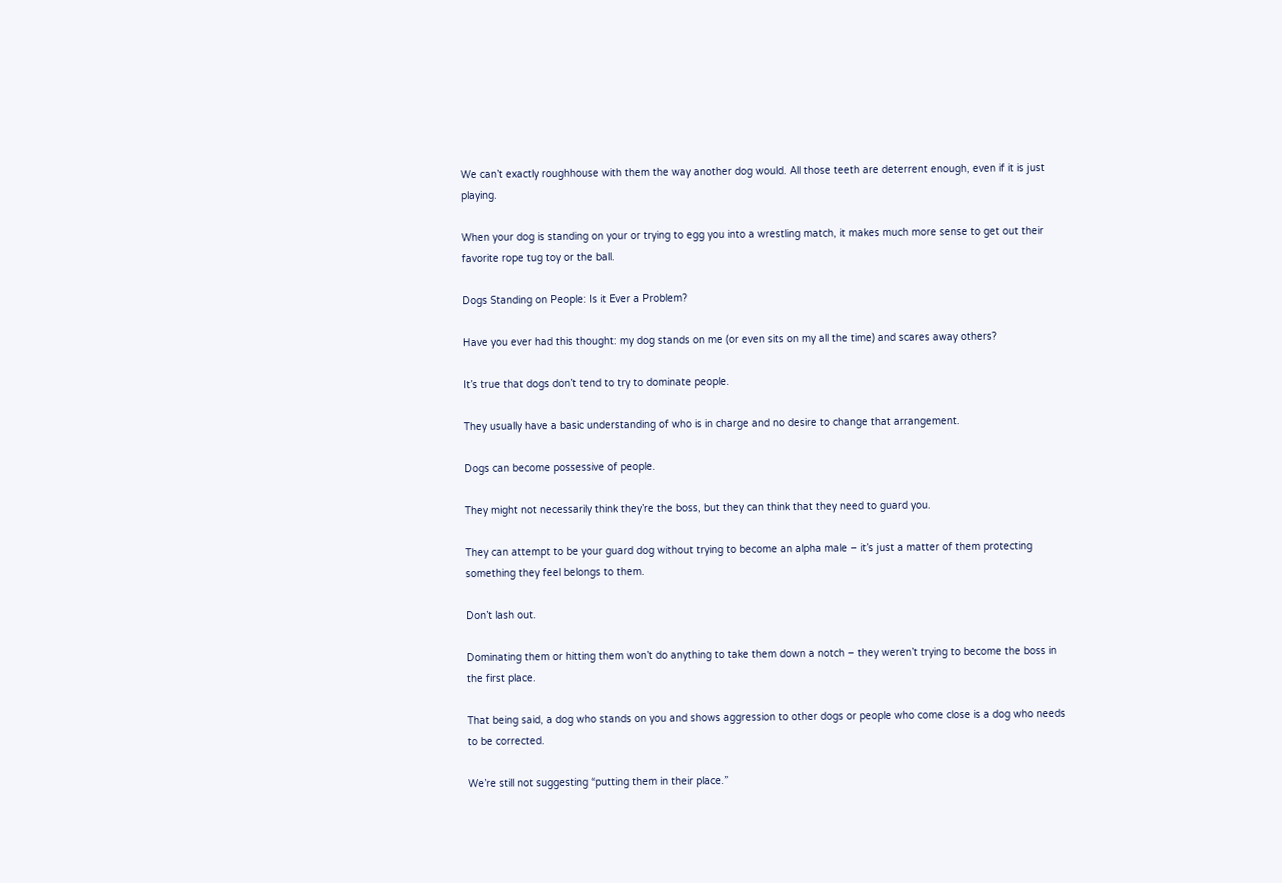We can’t exactly roughhouse with them the way another dog would. All those teeth are deterrent enough, even if it is just playing.

When your dog is standing on your or trying to egg you into a wrestling match, it makes much more sense to get out their favorite rope tug toy or the ball.

Dogs Standing on People: Is it Ever a Problem?

Have you ever had this thought: my dog stands on me (or even sits on my all the time) and scares away others?

It’s true that dogs don’t tend to try to dominate people.

They usually have a basic understanding of who is in charge and no desire to change that arrangement.

Dogs can become possessive of people.

They might not necessarily think they’re the boss, but they can think that they need to guard you.

They can attempt to be your guard dog without trying to become an alpha male – it’s just a matter of them protecting something they feel belongs to them.

Don’t lash out.

Dominating them or hitting them won’t do anything to take them down a notch – they weren’t trying to become the boss in the first place.

That being said, a dog who stands on you and shows aggression to other dogs or people who come close is a dog who needs to be corrected.

We’re still not suggesting “putting them in their place.”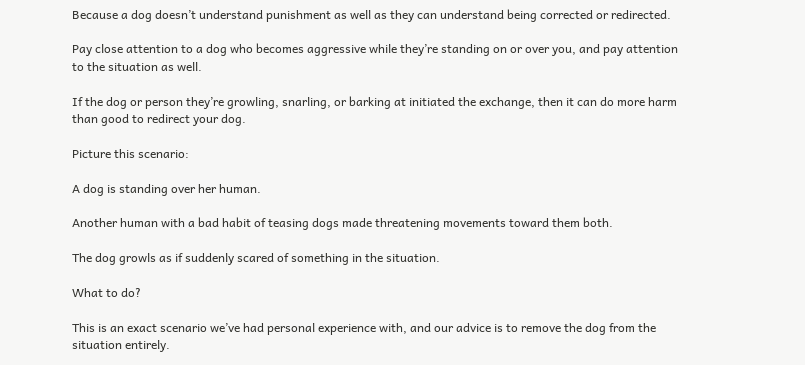Because a dog doesn’t understand punishment as well as they can understand being corrected or redirected.

Pay close attention to a dog who becomes aggressive while they’re standing on or over you, and pay attention to the situation as well.

If the dog or person they’re growling, snarling, or barking at initiated the exchange, then it can do more harm than good to redirect your dog.

Picture this scenario:

A dog is standing over her human.

Another human with a bad habit of teasing dogs made threatening movements toward them both.

The dog growls as if suddenly scared of something in the situation.

What to do?

This is an exact scenario we’ve had personal experience with, and our advice is to remove the dog from the situation entirely.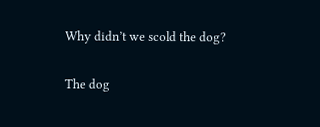Why didn’t we scold the dog?

The dog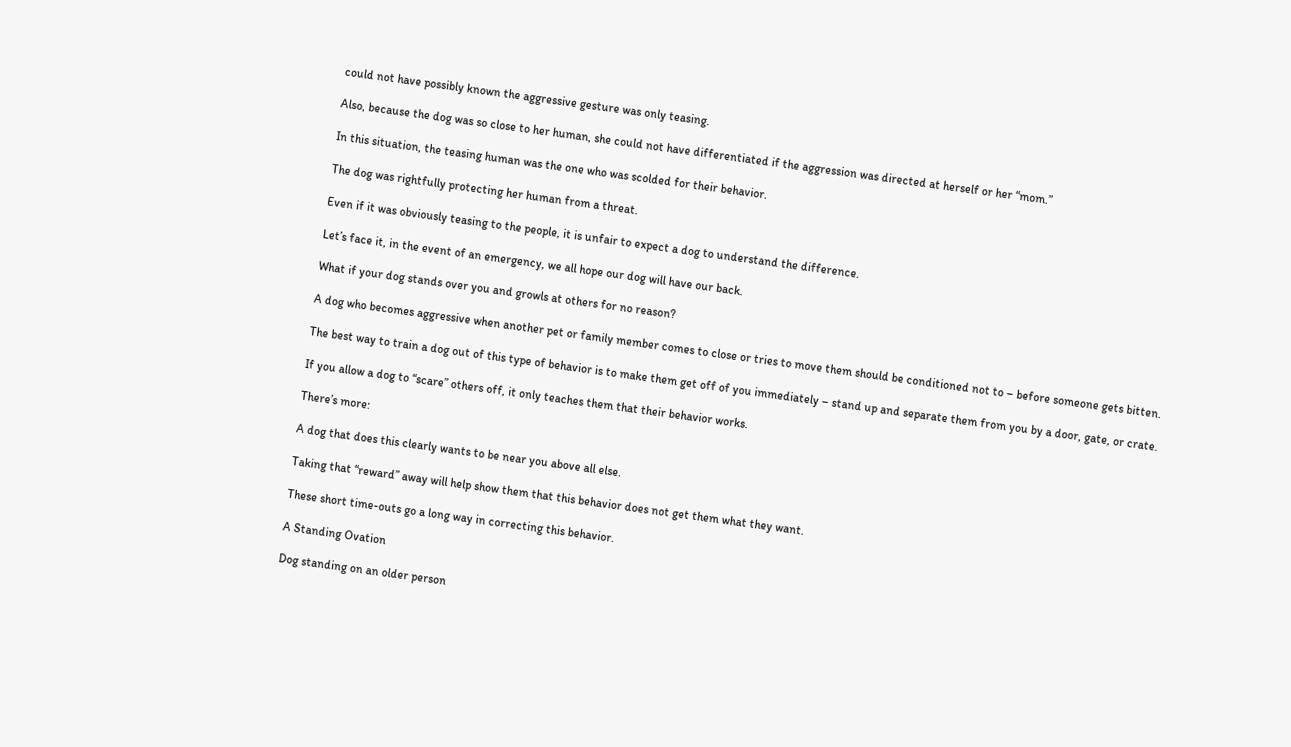could not have possibly known the aggressive gesture was only teasing.

Also, because the dog was so close to her human, she could not have differentiated if the aggression was directed at herself or her “mom.”

In this situation, the teasing human was the one who was scolded for their behavior.

The dog was rightfully protecting her human from a threat.

Even if it was obviously teasing to the people, it is unfair to expect a dog to understand the difference.

Let’s face it, in the event of an emergency, we all hope our dog will have our back.

What if your dog stands over you and growls at others for no reason?

A dog who becomes aggressive when another pet or family member comes to close or tries to move them should be conditioned not to – before someone gets bitten.

The best way to train a dog out of this type of behavior is to make them get off of you immediately – stand up and separate them from you by a door, gate, or crate.

If you allow a dog to “scare” others off, it only teaches them that their behavior works.

There’s more:

A dog that does this clearly wants to be near you above all else.

Taking that “reward” away will help show them that this behavior does not get them what they want.

These short time-outs go a long way in correcting this behavior.

A Standing Ovation

Dog standing on an older person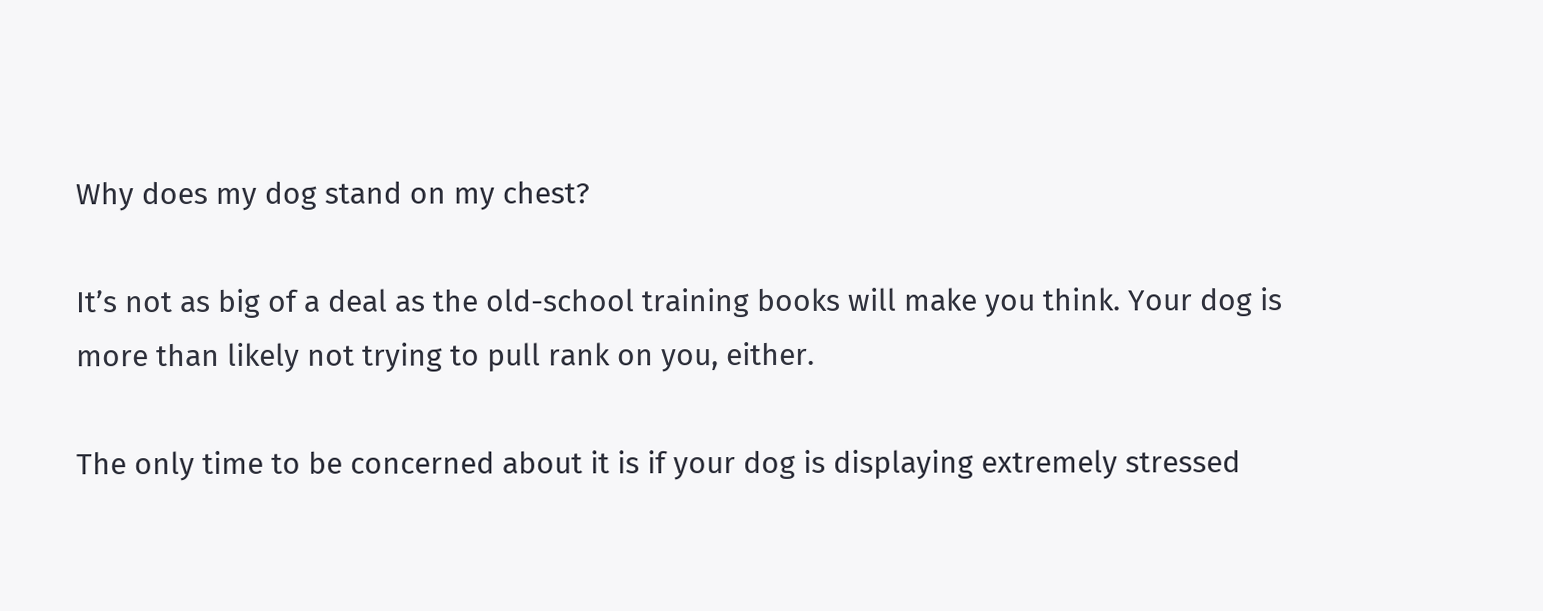Why does my dog stand on my chest?

It’s not as big of a deal as the old-school training books will make you think. Your dog is more than likely not trying to pull rank on you, either.

The only time to be concerned about it is if your dog is displaying extremely stressed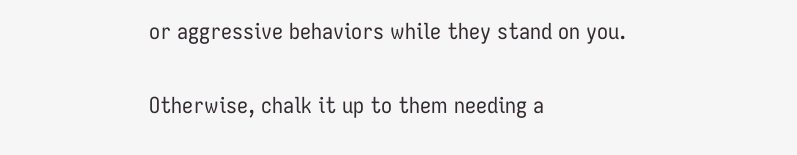or aggressive behaviors while they stand on you.

Otherwise, chalk it up to them needing a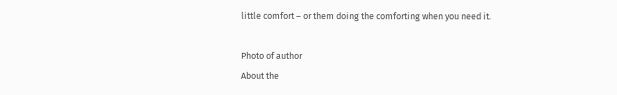little comfort – or them doing the comforting when you need it.

Photo of author
About the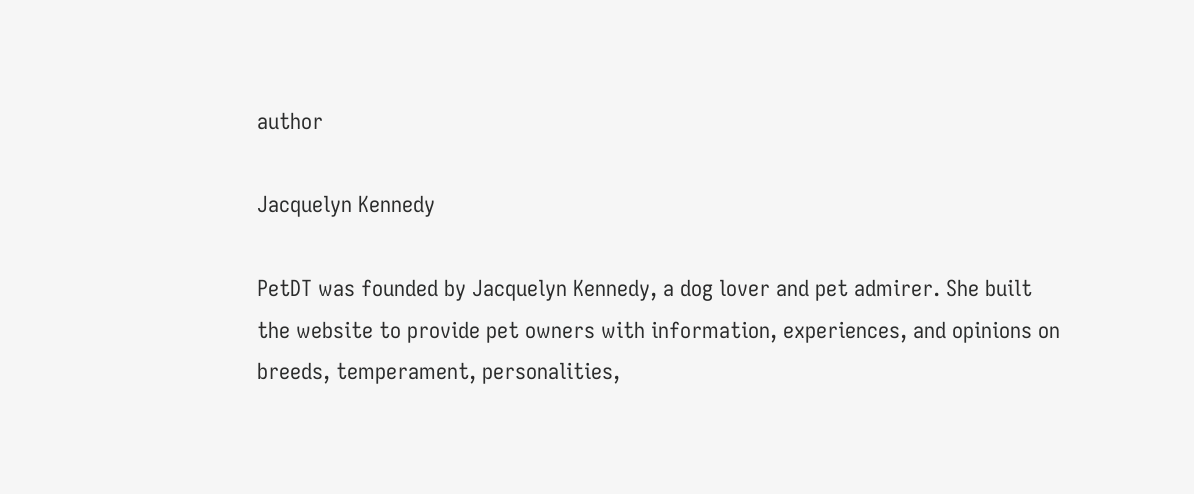author

Jacquelyn Kennedy

PetDT was founded by Jacquelyn Kennedy, a dog lover and pet admirer. She built the website to provide pet owners with information, experiences, and opinions on breeds, temperament, personalities,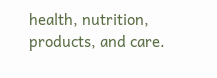health, nutrition, products, and care.